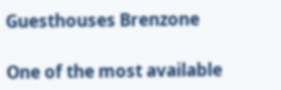Guesthouses Brenzone

One of the most available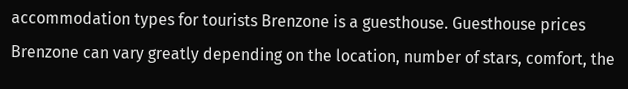accommodation types for tourists Brenzone is a guesthouse. Guesthouse prices Brenzone can vary greatly depending on the location, number of stars, comfort, the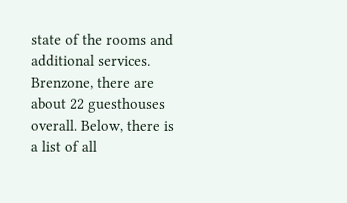state of the rooms and additional services. Brenzone, there are about 22 guesthouses overall. Below, there is a list of all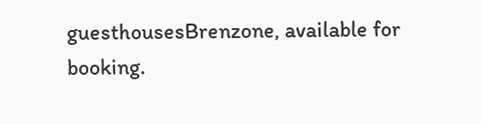guesthousesBrenzone, available for booking.